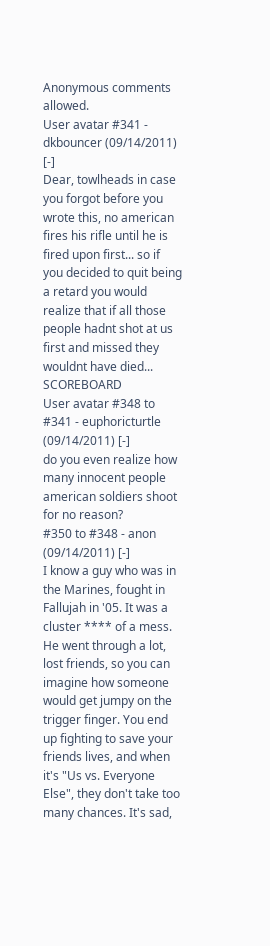Anonymous comments allowed.
User avatar #341 - dkbouncer (09/14/2011) [-]
Dear, towlheads in case you forgot before you wrote this, no american fires his rifle until he is fired upon first... so if you decided to quit being a retard you would realize that if all those people hadnt shot at us first and missed they wouldnt have died... SCOREBOARD
User avatar #348 to #341 - euphoricturtle (09/14/2011) [-]
do you even realize how many innocent people american soldiers shoot for no reason?
#350 to #348 - anon (09/14/2011) [-]
I know a guy who was in the Marines, fought in Fallujah in '05. It was a cluster **** of a mess. He went through a lot, lost friends, so you can imagine how someone would get jumpy on the trigger finger. You end up fighting to save your friends lives, and when it's "Us vs. Everyone Else", they don't take too many chances. It's sad,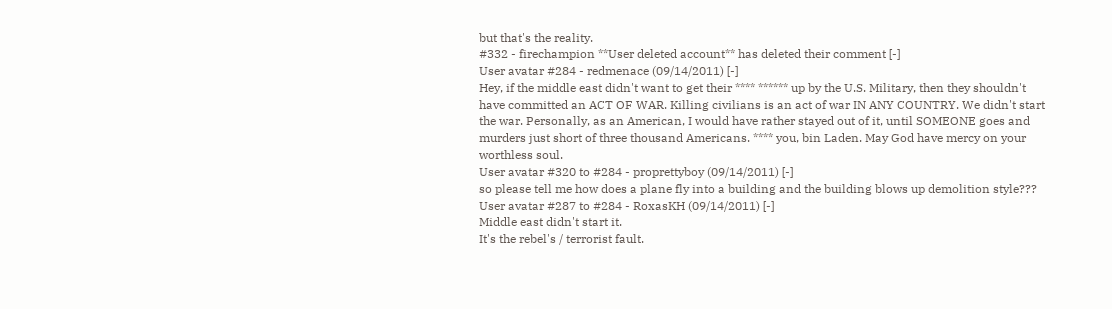but that's the reality.
#332 - firechampion **User deleted account** has deleted their comment [-]
User avatar #284 - redmenace (09/14/2011) [-]
Hey, if the middle east didn't want to get their **** ****** up by the U.S. Military, then they shouldn't have committed an ACT OF WAR. Killing civilians is an act of war IN ANY COUNTRY. We didn't start the war. Personally, as an American, I would have rather stayed out of it, until SOMEONE goes and murders just short of three thousand Americans. **** you, bin Laden. May God have mercy on your worthless soul.
User avatar #320 to #284 - proprettyboy (09/14/2011) [-]
so please tell me how does a plane fly into a building and the building blows up demolition style???
User avatar #287 to #284 - RoxasKH (09/14/2011) [-]
Middle east didn't start it.
It's the rebel's / terrorist fault.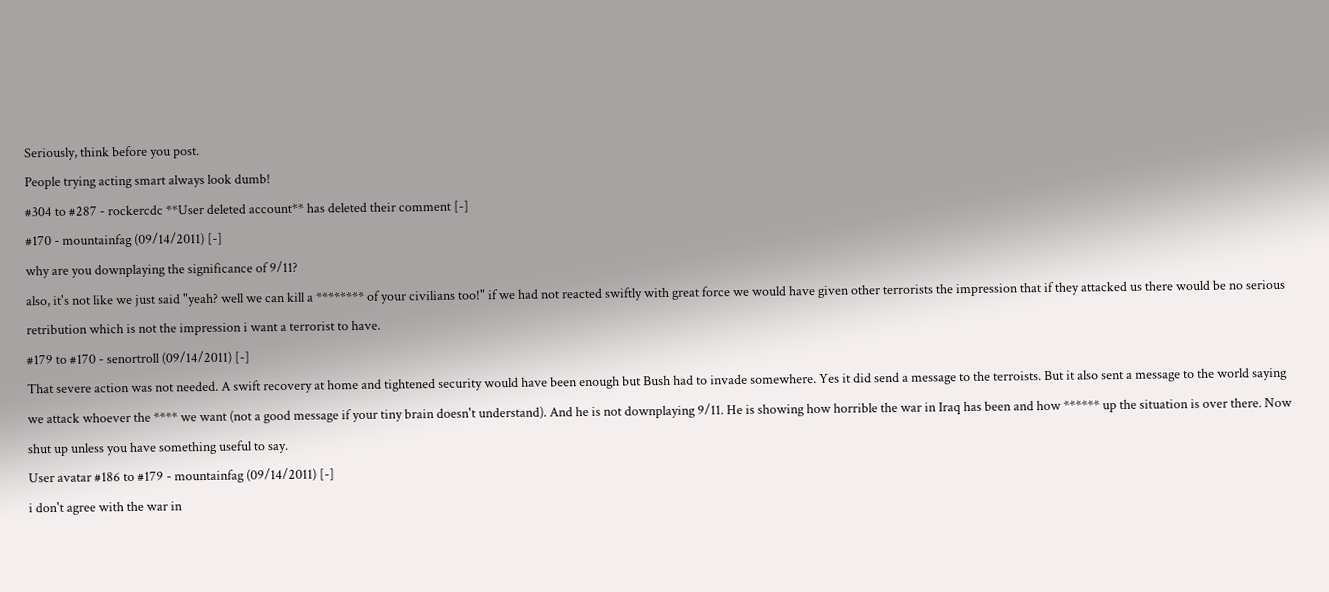Seriously, think before you post.
People trying acting smart always look dumb!
#304 to #287 - rockercdc **User deleted account** has deleted their comment [-]
#170 - mountainfag (09/14/2011) [-]
why are you downplaying the significance of 9/11?
also, it's not like we just said "yeah? well we can kill a ******** of your civilians too!" if we had not reacted swiftly with great force we would have given other terrorists the impression that if they attacked us there would be no serious retribution which is not the impression i want a terrorist to have.
#179 to #170 - senortroll (09/14/2011) [-]
That severe action was not needed. A swift recovery at home and tightened security would have been enough but Bush had to invade somewhere. Yes it did send a message to the terroists. But it also sent a message to the world saying we attack whoever the **** we want (not a good message if your tiny brain doesn't understand). And he is not downplaying 9/11. He is showing how horrible the war in Iraq has been and how ****** up the situation is over there. Now shut up unless you have something useful to say.
User avatar #186 to #179 - mountainfag (09/14/2011) [-]
i don't agree with the war in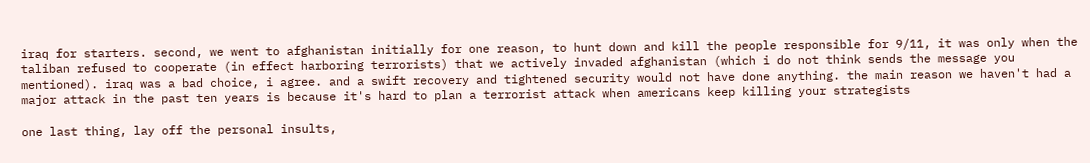iraq for starters. second, we went to afghanistan initially for one reason, to hunt down and kill the people responsible for 9/11, it was only when the taliban refused to cooperate (in effect harboring terrorists) that we actively invaded afghanistan (which i do not think sends the message you mentioned). iraq was a bad choice, i agree. and a swift recovery and tightened security would not have done anything. the main reason we haven't had a major attack in the past ten years is because it's hard to plan a terrorist attack when americans keep killing your strategists

one last thing, lay off the personal insults,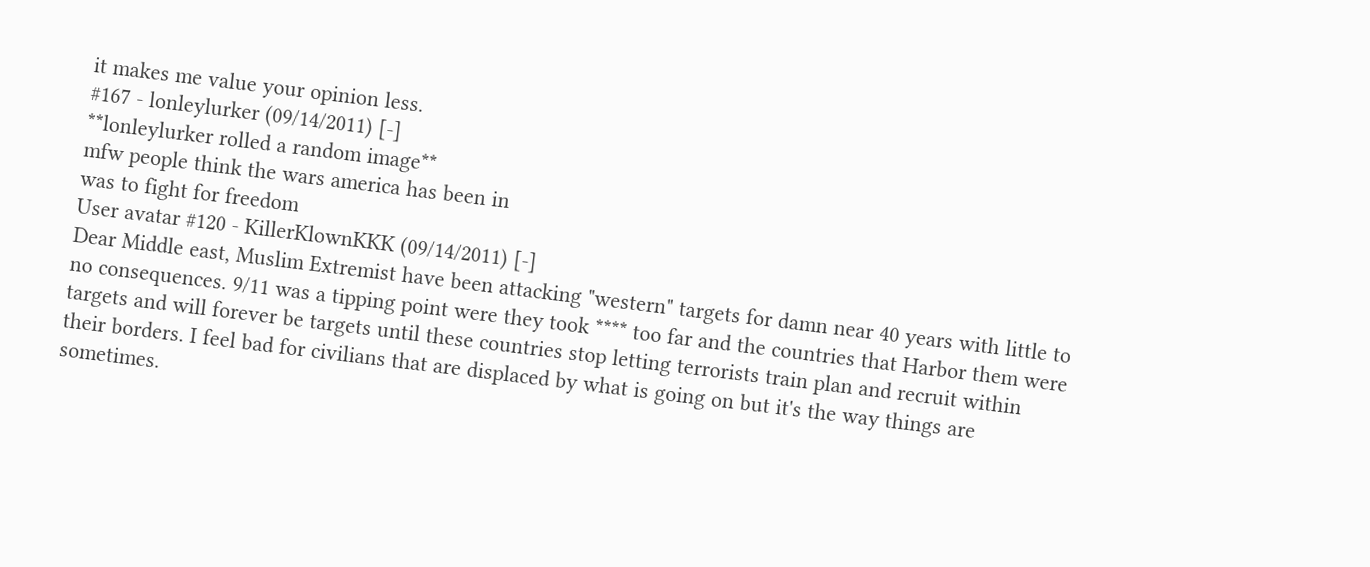it makes me value your opinion less.
#167 - lonleylurker (09/14/2011) [-]
**lonleylurker rolled a random image**
mfw people think the wars america has been in
was to fight for freedom
User avatar #120 - KillerKlownKKK (09/14/2011) [-]
Dear Middle east, Muslim Extremist have been attacking "western" targets for damn near 40 years with little to no consequences. 9/11 was a tipping point were they took **** too far and the countries that Harbor them were targets and will forever be targets until these countries stop letting terrorists train plan and recruit within their borders. I feel bad for civilians that are displaced by what is going on but it's the way things are sometimes.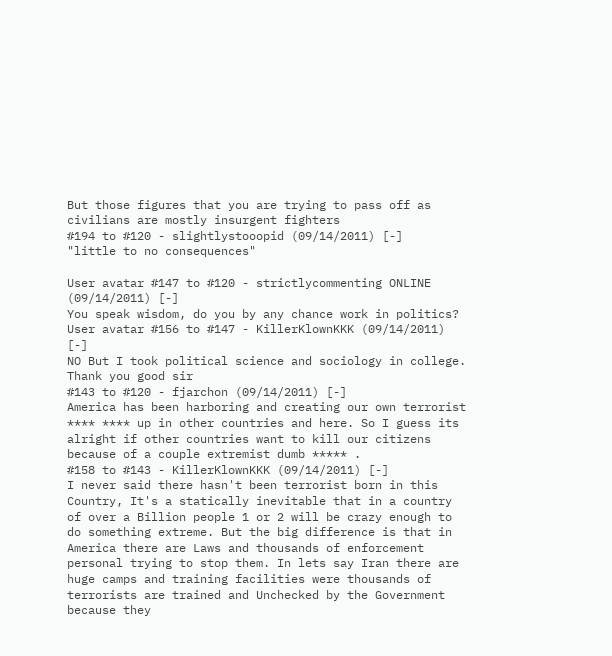But those figures that you are trying to pass off as civilians are mostly insurgent fighters
#194 to #120 - slightlystooopid (09/14/2011) [-]
"little to no consequences"

User avatar #147 to #120 - strictlycommenting ONLINE (09/14/2011) [-]
You speak wisdom, do you by any chance work in politics?
User avatar #156 to #147 - KillerKlownKKK (09/14/2011) [-]
NO But I took political science and sociology in college. Thank you good sir
#143 to #120 - fjarchon (09/14/2011) [-]
America has been harboring and creating our own terrorist **** **** up in other countries and here. So I guess its alright if other countries want to kill our citizens because of a couple extremist dumb ***** .
#158 to #143 - KillerKlownKKK (09/14/2011) [-]
I never said there hasn't been terrorist born in this Country, It's a statically inevitable that in a country of over a Billion people 1 or 2 will be crazy enough to do something extreme. But the big difference is that in America there are Laws and thousands of enforcement personal trying to stop them. In lets say Iran there are huge camps and training facilities were thousands of terrorists are trained and Unchecked by the Government because they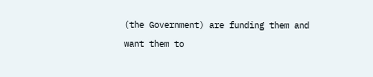(the Government) are funding them and want them to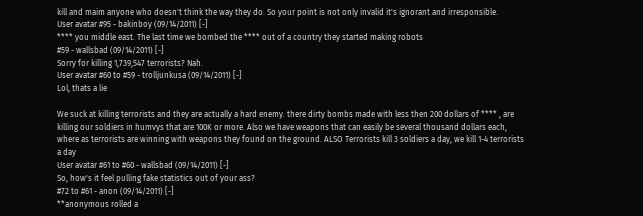kill and maim anyone who doesn't think the way they do. So your point is not only invalid it's ignorant and irresponsible.
User avatar #95 - bakinboy (09/14/2011) [-]
**** you middle east. The last time we bombed the **** out of a country they started making robots
#59 - wallsbad (09/14/2011) [-]
Sorry for killing 1,739,547 terrorists? Nah.
User avatar #60 to #59 - trolljunkusa (09/14/2011) [-]
Lol, thats a lie

We suck at killing terrorists and they are actually a hard enemy. there dirty bombs made with less then 200 dollars of **** , are killing our soldiers in humvys that are 100K or more. Also we have weapons that can easily be several thousand dollars each, where as terrorists are winning with weapons they found on the ground. ALSO Terrorists kill 3 soldiers a day, we kill 1-4 terrorists a day
User avatar #61 to #60 - wallsbad (09/14/2011) [-]
So, how's it feel pulling fake statistics out of your ass?
#72 to #61 - anon (09/14/2011) [-]
**anonymous rolled a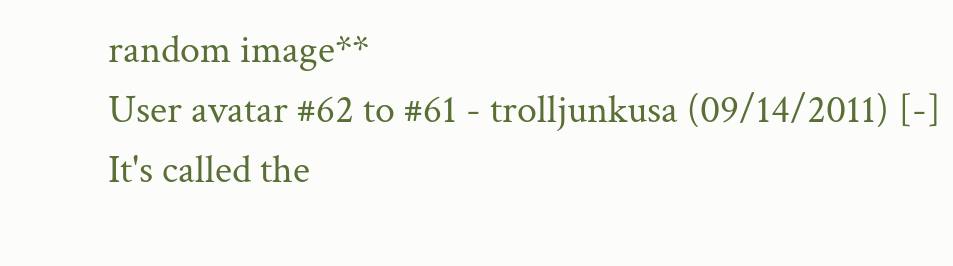random image**
User avatar #62 to #61 - trolljunkusa (09/14/2011) [-]
It's called the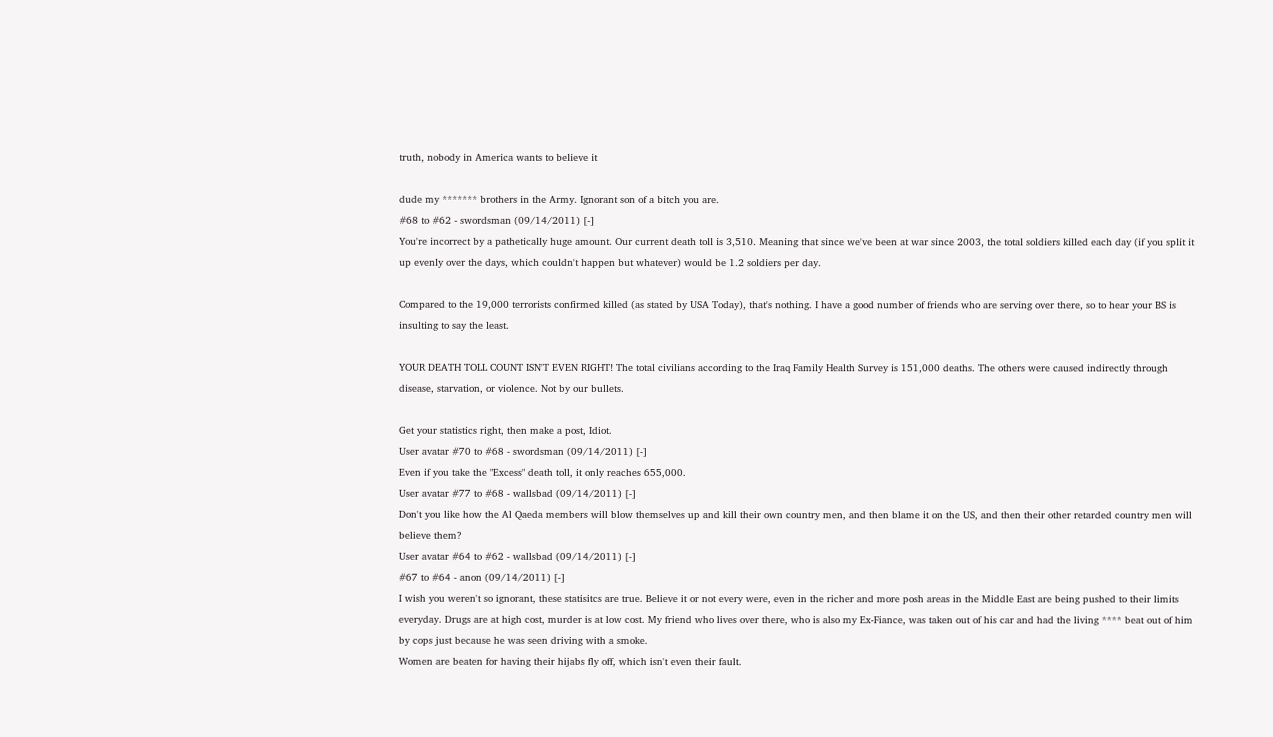truth, nobody in America wants to believe it

dude my ******* brothers in the Army. Ignorant son of a bitch you are.
#68 to #62 - swordsman (09/14/2011) [-]
You're incorrect by a pathetically huge amount. Our current death toll is 3,510. Meaning that since we've been at war since 2003, the total soldiers killed each day (if you split it up evenly over the days, which couldn't happen but whatever) would be 1.2 soldiers per day.

Compared to the 19,000 terrorists confirmed killed (as stated by USA Today), that's nothing. I have a good number of friends who are serving over there, so to hear your BS is insulting to say the least.

YOUR DEATH TOLL COUNT ISN'T EVEN RIGHT! The total civilians according to the Iraq Family Health Survey is 151,000 deaths. The others were caused indirectly through disease, starvation, or violence. Not by our bullets.

Get your statistics right, then make a post, Idiot.
User avatar #70 to #68 - swordsman (09/14/2011) [-]
Even if you take the "Excess" death toll, it only reaches 655,000.
User avatar #77 to #68 - wallsbad (09/14/2011) [-]
Don't you like how the Al Qaeda members will blow themselves up and kill their own country men, and then blame it on the US, and then their other retarded country men will believe them?
User avatar #64 to #62 - wallsbad (09/14/2011) [-]
#67 to #64 - anon (09/14/2011) [-]
I wish you weren't so ignorant, these statisitcs are true. Believe it or not every were, even in the richer and more posh areas in the Middle East are being pushed to their limits everyday. Drugs are at high cost, murder is at low cost. My friend who lives over there, who is also my Ex-Fiance, was taken out of his car and had the living **** beat out of him by cops just because he was seen driving with a smoke.
Women are beaten for having their hijabs fly off, which isn't even their fault.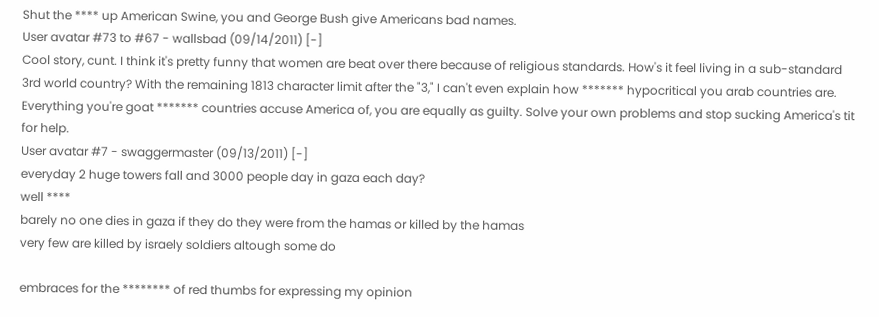Shut the **** up American Swine, you and George Bush give Americans bad names.
User avatar #73 to #67 - wallsbad (09/14/2011) [-]
Cool story, cunt. I think it's pretty funny that women are beat over there because of religious standards. How's it feel living in a sub-standard 3rd world country? With the remaining 1813 character limit after the "3," I can't even explain how ******* hypocritical you arab countries are. Everything you're goat ******* countries accuse America of, you are equally as guilty. Solve your own problems and stop sucking America's tit for help.
User avatar #7 - swaggermaster (09/13/2011) [-]
everyday 2 huge towers fall and 3000 people day in gaza each day?
well ****
barely no one dies in gaza if they do they were from the hamas or killed by the hamas
very few are killed by israely soldiers altough some do

embraces for the ******** of red thumbs for expressing my opinion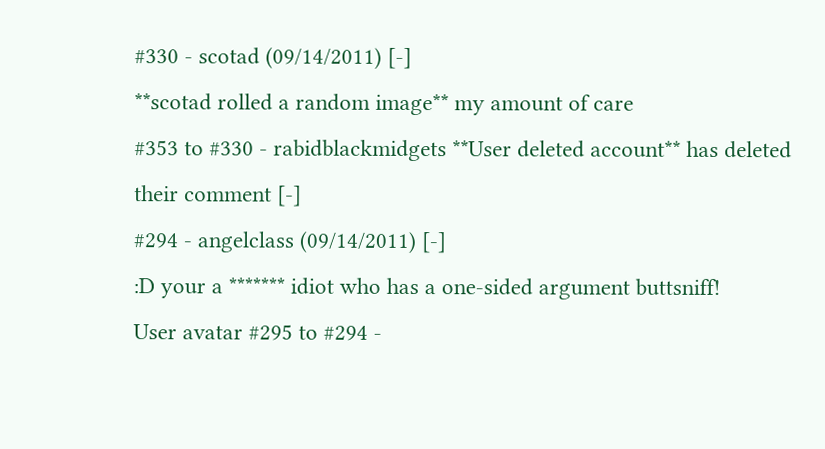#330 - scotad (09/14/2011) [-]
**scotad rolled a random image** my amount of care
#353 to #330 - rabidblackmidgets **User deleted account** has deleted their comment [-]
#294 - angelclass (09/14/2011) [-]
:D your a ******* idiot who has a one-sided argument buttsniff!
User avatar #295 to #294 -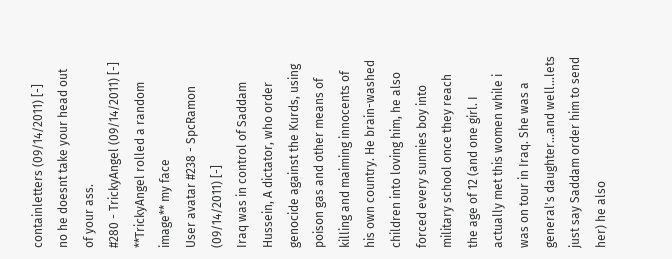containletters (09/14/2011) [-]
no he doesnt take your head out of your ass.
#280 - TrickyAngel (09/14/2011) [-]
**TrickyAngel rolled a random image** my face
User avatar #238 - SpcRamon (09/14/2011) [-]
Iraq was in control of Saddam Hussein, A dictator, who order genocide against the Kurds, using poison gas and other means of killing and maiming innocents of his own country. He brain-washed children into loving him, he also forced every sunnies boy into military school once they reach the age of 12 (and one girl. I actually met this women while i was on tour in Iraq. She was a general's daughter...and well...lets just say Saddam order him to send her) he also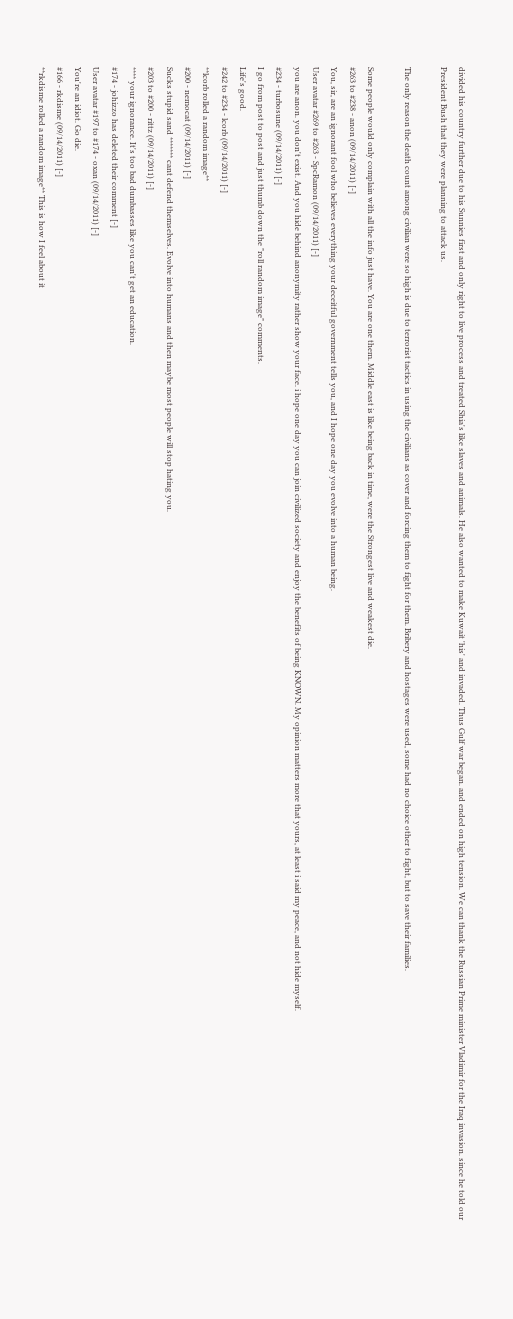divided his country further due to his Sunnies first and only right to live process and treated Shia's like slaves and animals. He also wanted to make Kuwait 'his' and invaded. Thus Gulf war began. and ended on high tension. We can thank the Russian Prime minister Vladimir for the Iraq invasion. since he told our President Bush that they were planning to attack us.

The only reason the death count among civilian were so high is due to terrorist tactics in using the civilians as cover and forcing them to fight for them. Bribery and hostages were used, some had no choice other to fight, but to save their families.

Some people would only complain with all the info just have. You are one them. Middle east is like being back in time, were the Strongest live and weakest die.
#263 to #238 - anon (09/14/2011) [-]
You, sir, are an ignorant fool who believes everything your deceitful government tells you, and I hope one day you evolve into a human being.
User avatar #269 to #263 - SpcRamon (09/14/2011) [-]
you are anon. you don't exist. And you hide behind anonymity rather show your face. i hope one day you can join civilized society and enjoy the benefits of being KNOWN. My opinion matters more that yours, at least i said my peace, and not hide myself.
#234 - turbosune (09/14/2011) [-]
I go from post to post and just thumb down the "roll random image" comments.
Life's good.
#242 to #234 - lcorb (09/14/2011) [-]
**lcorb rolled a random image**
#200 - nemocat (09/14/2011) [-]
Sucks stupid sand ******* cant defend themselves. Evolve into humans and then maybe most people will stop hating you.
#203 to #200 - rittz (09/14/2011) [-]
**** your ignorance. It's too bad dumbasses like you can't get an education.
#174 - johizzo has deleted their comment [-]
User avatar #197 to #174 - oxan (09/14/2011) [-]
You're an idiot. Go die.
#166 - rkdisme (09/14/2011) [-]
**rkdisme rolled a random image** This is how I feel about it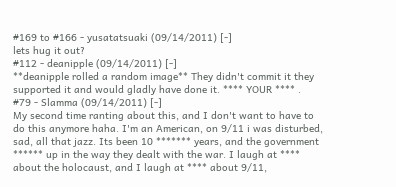#169 to #166 - yusatatsuaki (09/14/2011) [-]
lets hug it out?
#112 - deanipple (09/14/2011) [-]
**deanipple rolled a random image** They didn't commit it they supported it and would gladly have done it. **** YOUR **** .
#79 - Slamma (09/14/2011) [-]
My second time ranting about this, and I don't want to have to do this anymore haha. I'm an American, on 9/11 i was disturbed, sad, all that jazz. Its been 10 ******* years, and the government ****** up in the way they dealt with the war. I laugh at **** about the holocaust, and I laugh at **** about 9/11,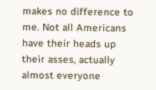makes no difference to me. Not all Americans have their heads up their asses, actually almost everyone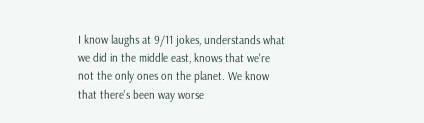I know laughs at 9/11 jokes, understands what we did in the middle east, knows that we're not the only ones on the planet. We know that there's been way worse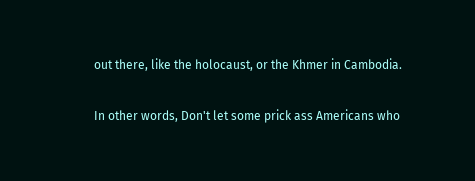out there, like the holocaust, or the Khmer in Cambodia.

In other words, Don't let some prick ass Americans who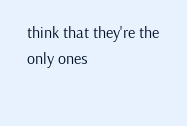think that they're the only ones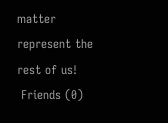matter represent the rest of us!
 Friends (0)